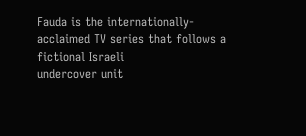Fauda is the internationally-acclaimed TV series that follows a fictional Israeli
undercover unit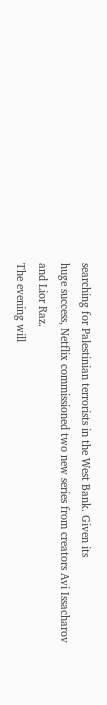searching for Palestinian terrorists in the West Bank. Given its
huge success, Netflix commissioned two new series from creators Avi Issacharov
and Lior Raz.
The evening will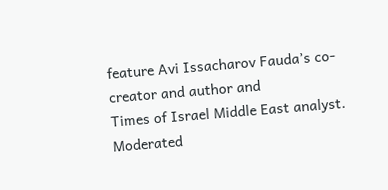feature Avi Issacharov Fauda’s co-creator and author and
Times of Israel Middle East analyst.
Moderated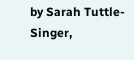by Sarah Tuttle-Singer,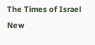The Times of Israel New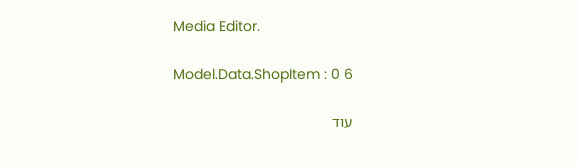Media Editor.

Model.Data.ShopItem : 0 6

עוד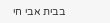בבית אבי חי